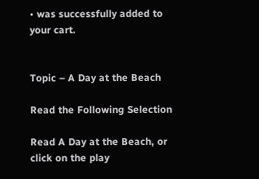• was successfully added to your cart.


Topic – A Day at the Beach

Read the Following Selection

Read A Day at the Beach, or click on the play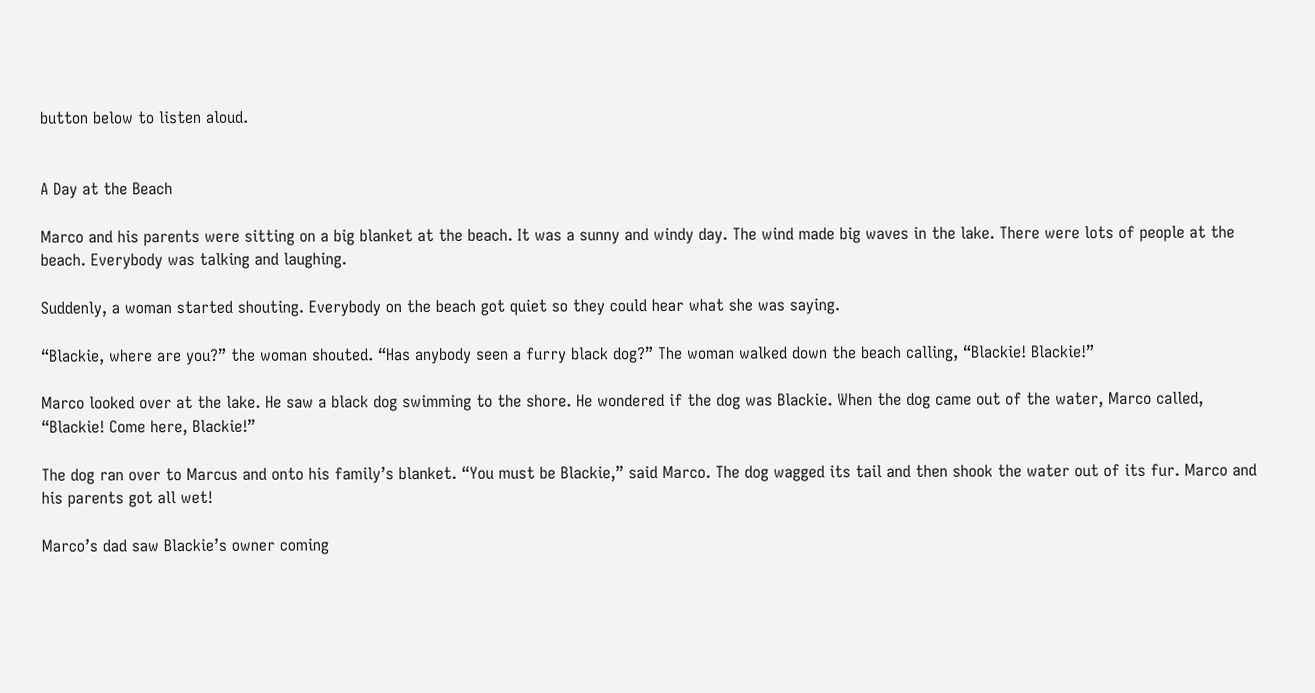button below to listen aloud.


A Day at the Beach

Marco and his parents were sitting on a big blanket at the beach. It was a sunny and windy day. The wind made big waves in the lake. There were lots of people at the beach. Everybody was talking and laughing.

Suddenly, a woman started shouting. Everybody on the beach got quiet so they could hear what she was saying.

“Blackie, where are you?” the woman shouted. “Has anybody seen a furry black dog?” The woman walked down the beach calling, “Blackie! Blackie!”

Marco looked over at the lake. He saw a black dog swimming to the shore. He wondered if the dog was Blackie. When the dog came out of the water, Marco called, “Blackie! Come here, Blackie!”

The dog ran over to Marcus and onto his family’s blanket. “You must be Blackie,” said Marco. The dog wagged its tail and then shook the water out of its fur. Marco and his parents got all wet!

Marco’s dad saw Blackie’s owner coming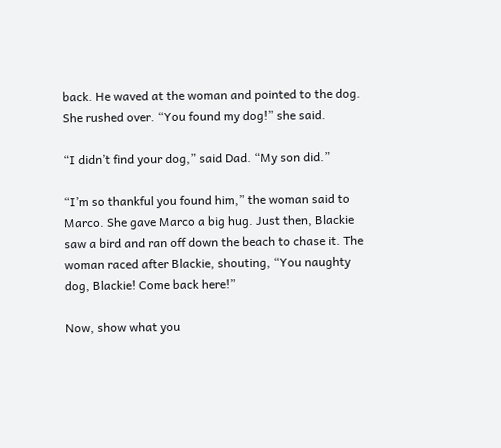back. He waved at the woman and pointed to the dog. She rushed over. “You found my dog!” she said.

“I didn’t find your dog,” said Dad. “My son did.”

“I’m so thankful you found him,” the woman said to Marco. She gave Marco a big hug. Just then, Blackie saw a bird and ran off down the beach to chase it. The woman raced after Blackie, shouting, “You naughty dog, Blackie! Come back here!”

Now, show what you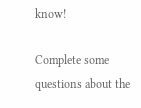know!

Complete some questions about the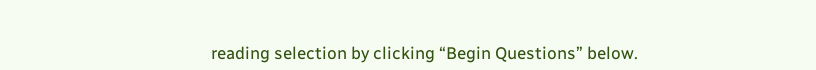reading selection by clicking “Begin Questions” below.